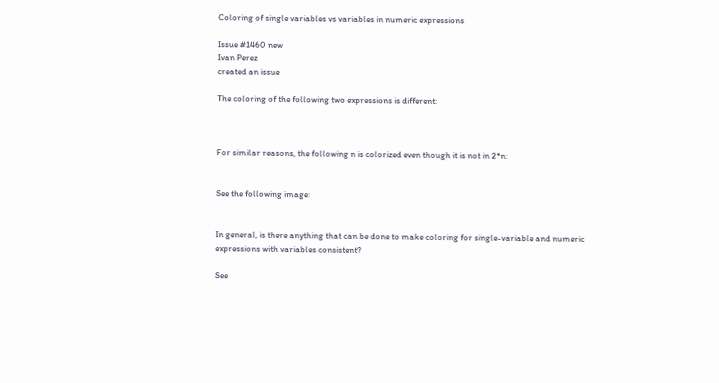Coloring of single variables vs variables in numeric expressions

Issue #1460 new
Ivan Perez
created an issue

The coloring of the following two expressions is different:



For similar reasons, the following n is colorized even though it is not in 2*n:


See the following image:


In general, is there anything that can be done to make coloring for single-variable and numeric expressions with variables consistent?

See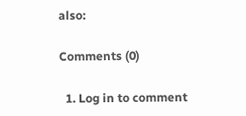also:

Comments (0)

  1. Log in to comment